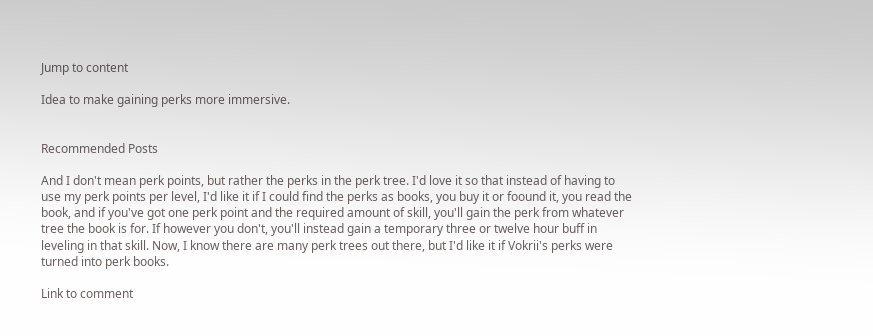Jump to content

Idea to make gaining perks more immersive.


Recommended Posts

And I don't mean perk points, but rather the perks in the perk tree. I'd love it so that instead of having to use my perk points per level, I'd like it if I could find the perks as books, you buy it or foound it, you read the book, and if you've got one perk point and the required amount of skill, you'll gain the perk from whatever tree the book is for. If however you don't, you'll instead gain a temporary three or twelve hour buff in leveling in that skill. Now, I know there are many perk trees out there, but I'd like it if Vokrii's perks were turned into perk books.

Link to comment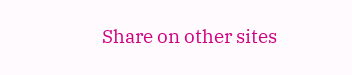Share on other sites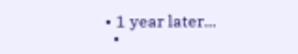• 1 year later...
  •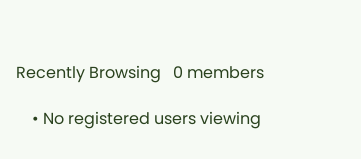Recently Browsing   0 members

    • No registered users viewing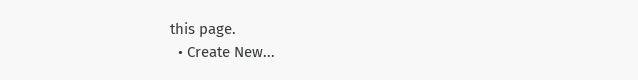this page.
  • Create New...